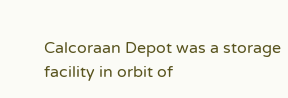Calcoraan Depot was a storage facility in orbit of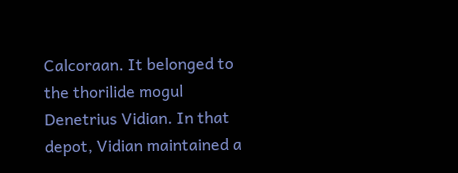Calcoraan. It belonged to the thorilide mogul Denetrius Vidian. In that depot, Vidian maintained a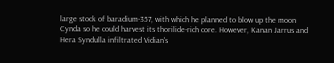large stock of baradium-357, with which he planned to blow up the moon Cynda so he could harvest its thorilide-rich core. However, Kanan Jarrus and Hera Syndulla infiltrated Vidian's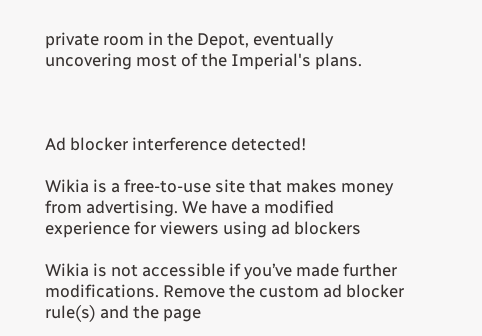private room in the Depot, eventually uncovering most of the Imperial's plans.



Ad blocker interference detected!

Wikia is a free-to-use site that makes money from advertising. We have a modified experience for viewers using ad blockers

Wikia is not accessible if you’ve made further modifications. Remove the custom ad blocker rule(s) and the page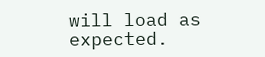will load as expected.